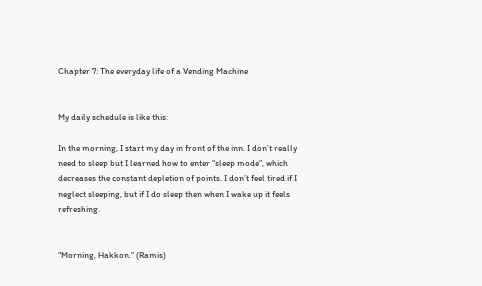Chapter 7: The everyday life of a Vending Machine


My daily schedule is like this:

In the morning, I start my day in front of the inn. I don’t really need to sleep but I learned how to enter “sleep mode”, which decreases the constant depletion of points. I don’t feel tired if I neglect sleeping, but if I do sleep then when I wake up it feels refreshing.


“Morning, Hakkon.” (Ramis)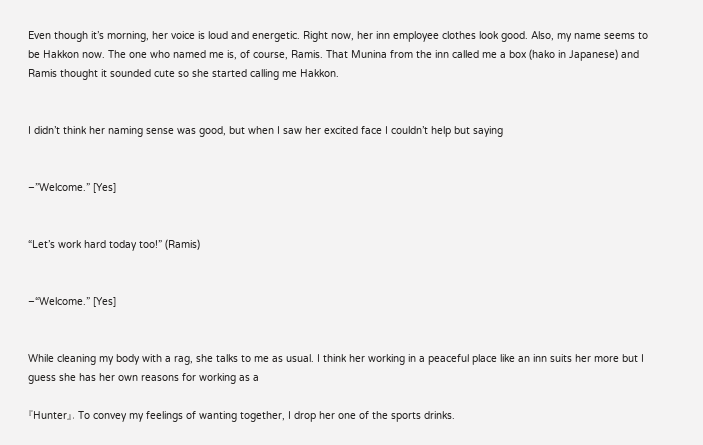Even though it’s morning, her voice is loud and energetic. Right now, her inn employee clothes look good. Also, my name seems to be Hakkon now. The one who named me is, of course, Ramis. That Munina from the inn called me a box (hako in Japanese) and Ramis thought it sounded cute so she started calling me Hakkon.


I didn’t think her naming sense was good, but when I saw her excited face I couldn’t help but saying


–”Welcome.” [Yes]


“Let’s work hard today too!” (Ramis)


–“Welcome.” [Yes]


While cleaning my body with a rag, she talks to me as usual. I think her working in a peaceful place like an inn suits her more but I guess she has her own reasons for working as a

『Hunter』. To convey my feelings of wanting together, I drop her one of the sports drinks.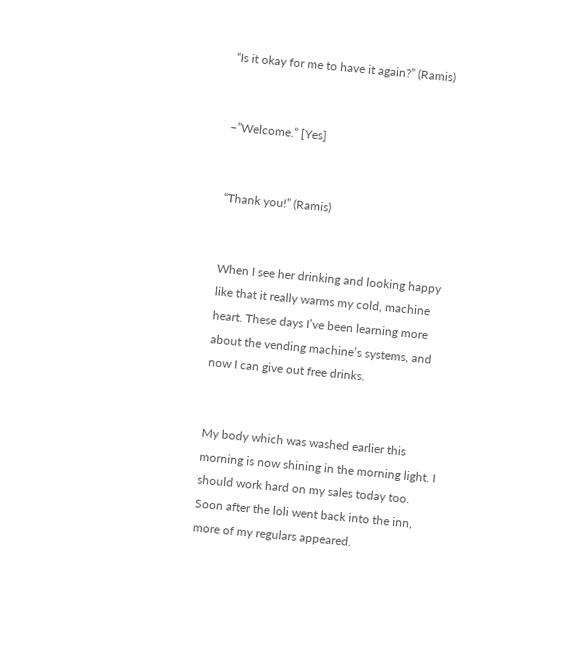“Is it okay for me to have it again?” (Ramis)


–”Welcome.” [Yes]


“Thank you!” (Ramis)


When I see her drinking and looking happy like that it really warms my cold, machine heart. These days I’ve been learning more about the vending machine’s systems, and now I can give out free drinks.


My body which was washed earlier this morning is now shining in the morning light. I should work hard on my sales today too. Soon after the loli went back into the inn, more of my regulars appeared.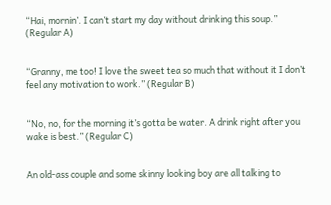“Hai, mornin’. I can’t start my day without drinking this soup.” (Regular A)


“Granny, me too! I love the sweet tea so much that without it I don’t feel any motivation to work.” (Regular B)


“No, no, for the morning it’s gotta be water. A drink right after you wake is best.” (Regular C)


An old-ass couple and some skinny looking boy are all talking to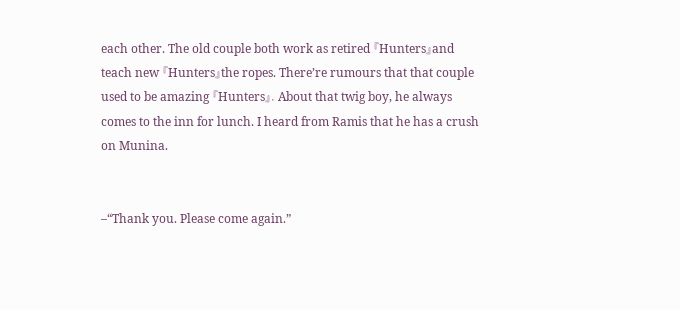each other. The old couple both work as retired 『Hunters』and teach new 『Hunters』the ropes. There’re rumours that that couple used to be amazing 『Hunters』. About that twig boy, he always comes to the inn for lunch. I heard from Ramis that he has a crush on Munina.


–“Thank you. Please come again.”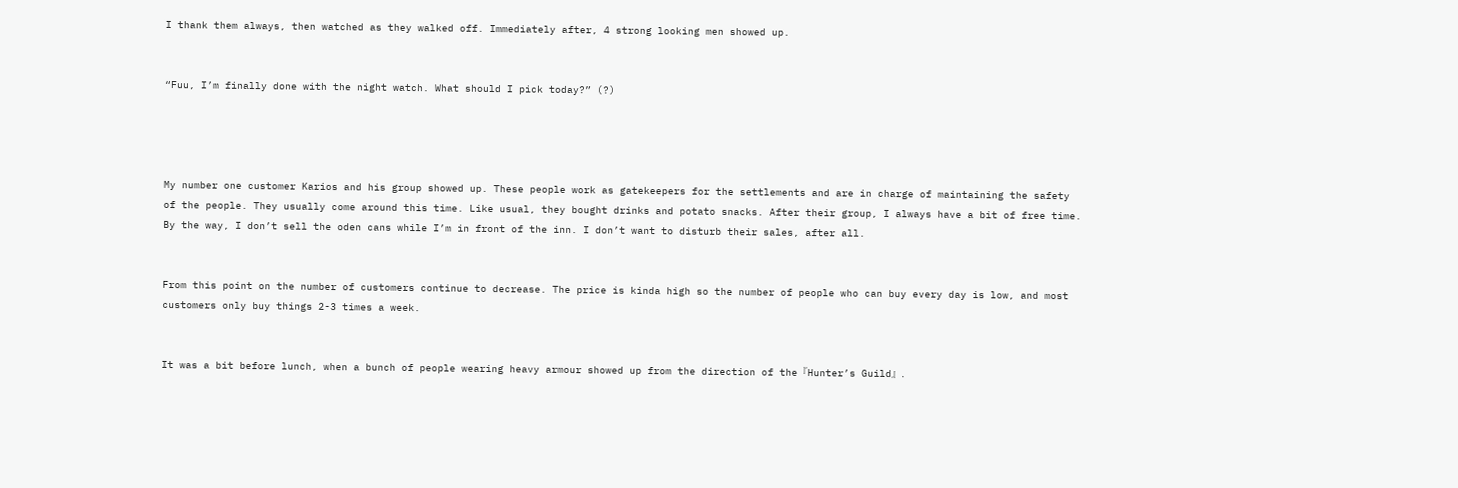I thank them always, then watched as they walked off. Immediately after, 4 strong looking men showed up.


“Fuu, I’m finally done with the night watch. What should I pick today?” (?)




My number one customer Karios and his group showed up. These people work as gatekeepers for the settlements and are in charge of maintaining the safety of the people. They usually come around this time. Like usual, they bought drinks and potato snacks. After their group, I always have a bit of free time. By the way, I don’t sell the oden cans while I’m in front of the inn. I don’t want to disturb their sales, after all.


From this point on the number of customers continue to decrease. The price is kinda high so the number of people who can buy every day is low, and most customers only buy things 2-3 times a week.


It was a bit before lunch, when a bunch of people wearing heavy armour showed up from the direction of the『Hunter’s Guild』.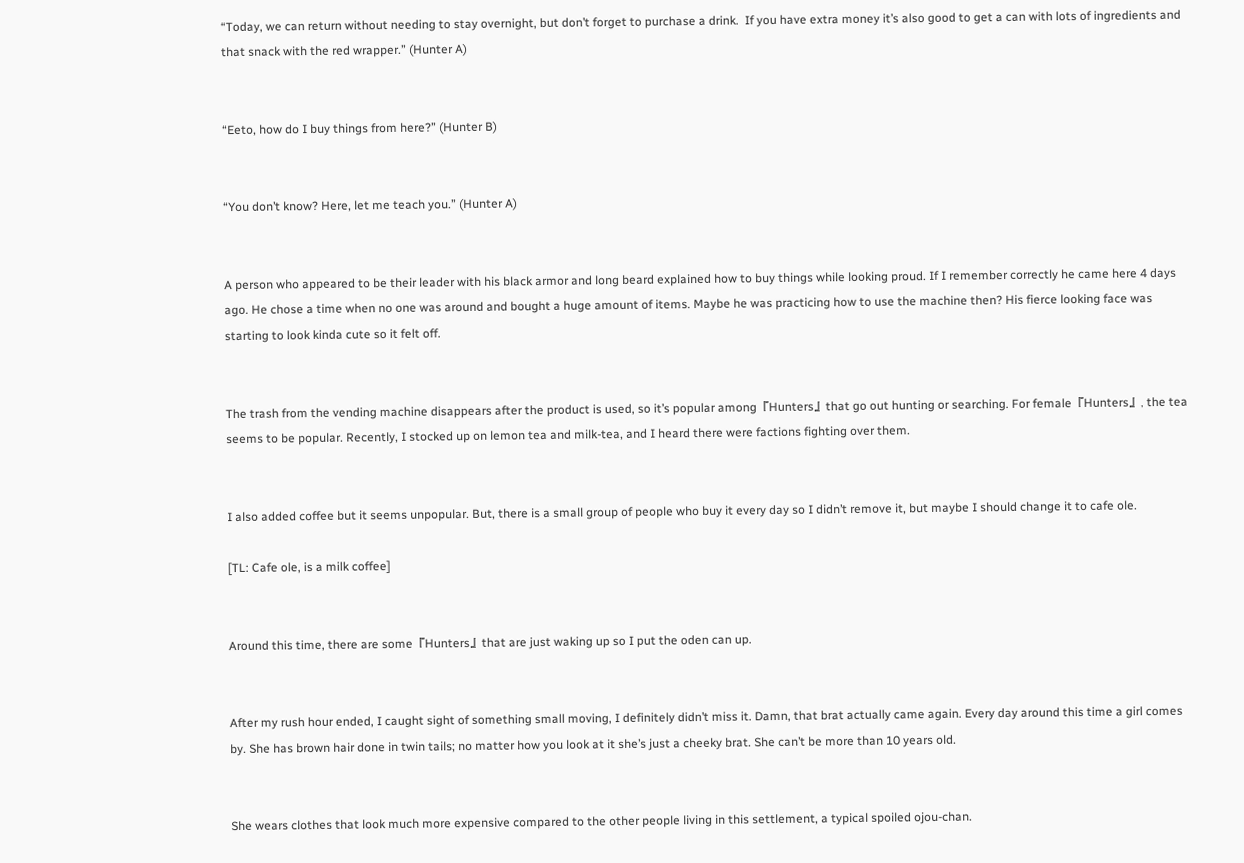“Today, we can return without needing to stay overnight, but don’t forget to purchase a drink.  If you have extra money it’s also good to get a can with lots of ingredients and that snack with the red wrapper.” (Hunter A)


“Eeto, how do I buy things from here?” (Hunter B)


“You don’t know? Here, let me teach you.” (Hunter A)


A person who appeared to be their leader with his black armor and long beard explained how to buy things while looking proud. If I remember correctly he came here 4 days ago. He chose a time when no one was around and bought a huge amount of items. Maybe he was practicing how to use the machine then? His fierce looking face was starting to look kinda cute so it felt off.


The trash from the vending machine disappears after the product is used, so it’s popular among『Hunters』that go out hunting or searching. For female『Hunters』, the tea seems to be popular. Recently, I stocked up on lemon tea and milk-tea, and I heard there were factions fighting over them.


I also added coffee but it seems unpopular. But, there is a small group of people who buy it every day so I didn’t remove it, but maybe I should change it to cafe ole.

[TL: Cafe ole, is a milk coffee]


Around this time, there are some『Hunters』that are just waking up so I put the oden can up.


After my rush hour ended, I caught sight of something small moving, I definitely didn’t miss it. Damn, that brat actually came again. Every day around this time a girl comes by. She has brown hair done in twin tails; no matter how you look at it she’s just a cheeky brat. She can’t be more than 10 years old.


She wears clothes that look much more expensive compared to the other people living in this settlement, a typical spoiled ojou-chan.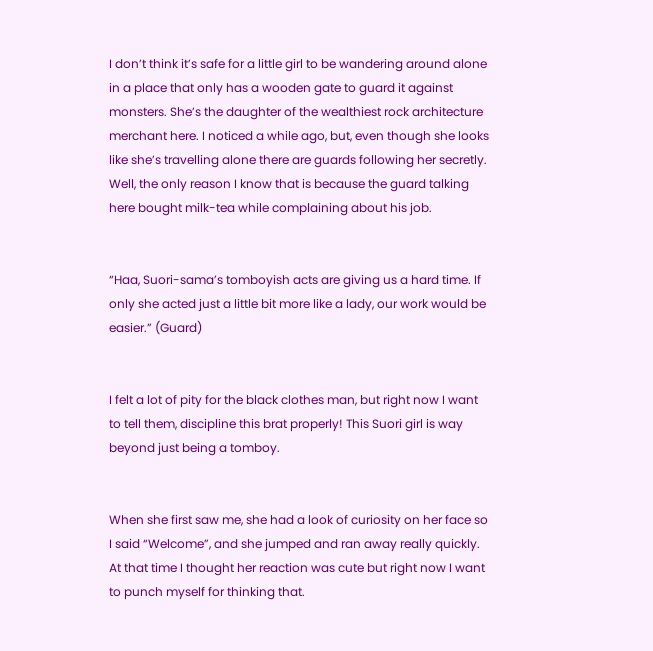I don’t think it’s safe for a little girl to be wandering around alone in a place that only has a wooden gate to guard it against monsters. She’s the daughter of the wealthiest rock architecture merchant here. I noticed a while ago, but, even though she looks like she’s travelling alone there are guards following her secretly. Well, the only reason I know that is because the guard talking here bought milk-tea while complaining about his job.


“Haa, Suori-sama’s tomboyish acts are giving us a hard time. If only she acted just a little bit more like a lady, our work would be easier.” (Guard)


I felt a lot of pity for the black clothes man, but right now I want to tell them, discipline this brat properly! This Suori girl is way beyond just being a tomboy.


When she first saw me, she had a look of curiosity on her face so I said “Welcome”, and she jumped and ran away really quickly. At that time I thought her reaction was cute but right now I want to punch myself for thinking that.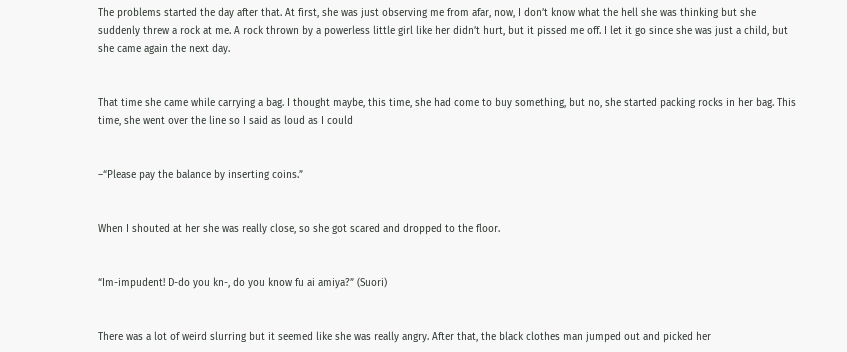The problems started the day after that. At first, she was just observing me from afar, now, I don’t know what the hell she was thinking but she suddenly threw a rock at me. A rock thrown by a powerless little girl like her didn’t hurt, but it pissed me off. I let it go since she was just a child, but she came again the next day.


That time she came while carrying a bag. I thought maybe, this time, she had come to buy something, but no, she started packing rocks in her bag. This time, she went over the line so I said as loud as I could


–“Please pay the balance by inserting coins.”


When I shouted at her she was really close, so she got scared and dropped to the floor.


“Im-impudent! D-do you kn-, do you know fu ai amiya?” (Suori)


There was a lot of weird slurring but it seemed like she was really angry. After that, the black clothes man jumped out and picked her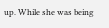up. While she was being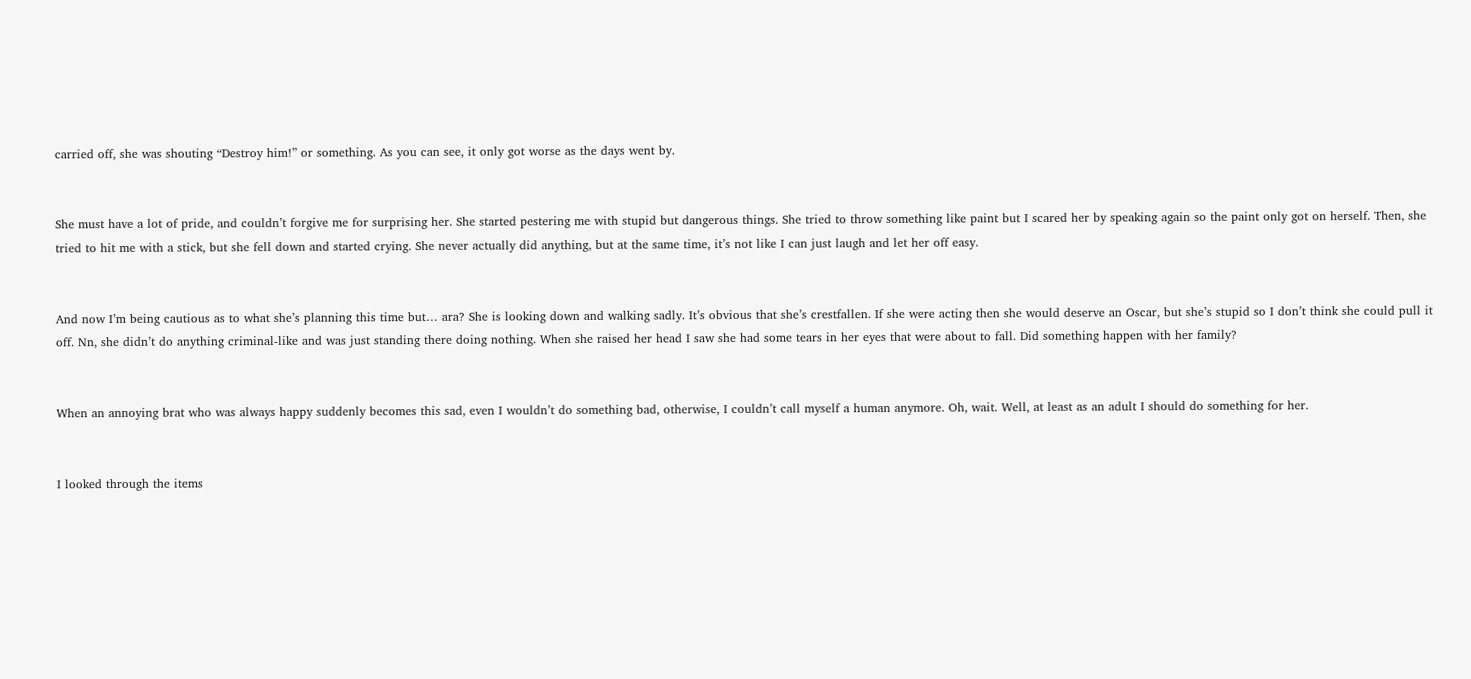carried off, she was shouting “Destroy him!” or something. As you can see, it only got worse as the days went by.


She must have a lot of pride, and couldn’t forgive me for surprising her. She started pestering me with stupid but dangerous things. She tried to throw something like paint but I scared her by speaking again so the paint only got on herself. Then, she tried to hit me with a stick, but she fell down and started crying. She never actually did anything, but at the same time, it’s not like I can just laugh and let her off easy.


And now I’m being cautious as to what she’s planning this time but… ara? She is looking down and walking sadly. It’s obvious that she’s crestfallen. If she were acting then she would deserve an Oscar, but she’s stupid so I don’t think she could pull it off. Nn, she didn’t do anything criminal-like and was just standing there doing nothing. When she raised her head I saw she had some tears in her eyes that were about to fall. Did something happen with her family?


When an annoying brat who was always happy suddenly becomes this sad, even I wouldn’t do something bad, otherwise, I couldn’t call myself a human anymore. Oh, wait. Well, at least as an adult I should do something for her.


I looked through the items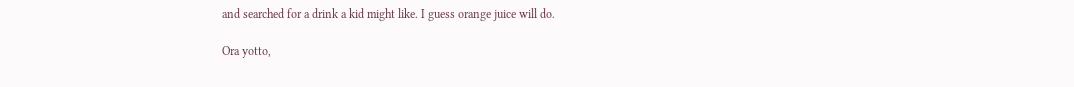and searched for a drink a kid might like. I guess orange juice will do.

Ora yotto,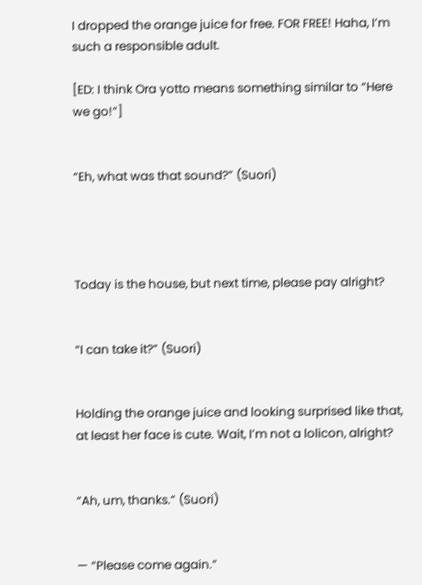I dropped the orange juice for free. FOR FREE! Haha, I’m such a responsible adult.

[ED: I think Ora yotto means something similar to “Here we go!”]


“Eh, what was that sound?” (Suori)




Today is the house, but next time, please pay alright?


“I can take it?” (Suori)


Holding the orange juice and looking surprised like that, at least her face is cute. Wait, I’m not a lolicon, alright?


“Ah, um, thanks.” (Suori)


— “Please come again.”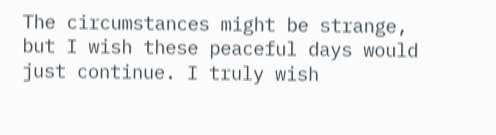The circumstances might be strange, but I wish these peaceful days would just continue. I truly wish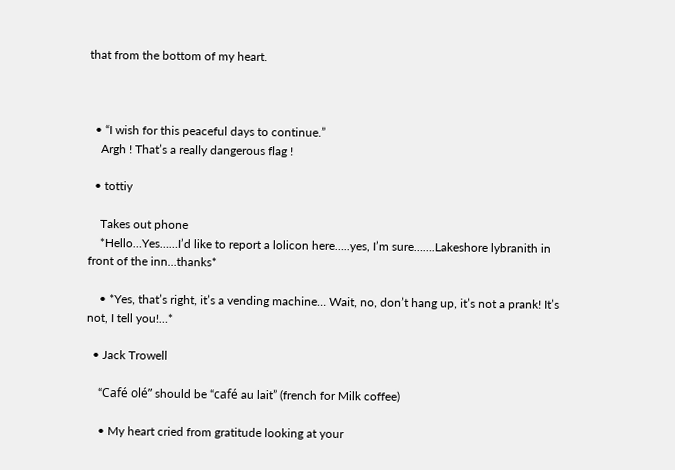that from the bottom of my heart.



  • “I wish for this peaceful days to continue.”
    Argh ! That’s a really dangerous flag !

  • tottiy

    Takes out phone
    *Hello…Yes……I’d like to report a lolicon here…..yes, I’m sure…….Lakeshore lybranith in front of the inn…thanks*

    • *Yes, that’s right, it’s a vending machine… Wait, no, don’t hang up, it’s not a prank! It’s not, I tell you!…*

  • Jack Trowell

    “Café olé” should be “café au lait” (french for Milk coffee)

    • My heart cried from gratitude looking at your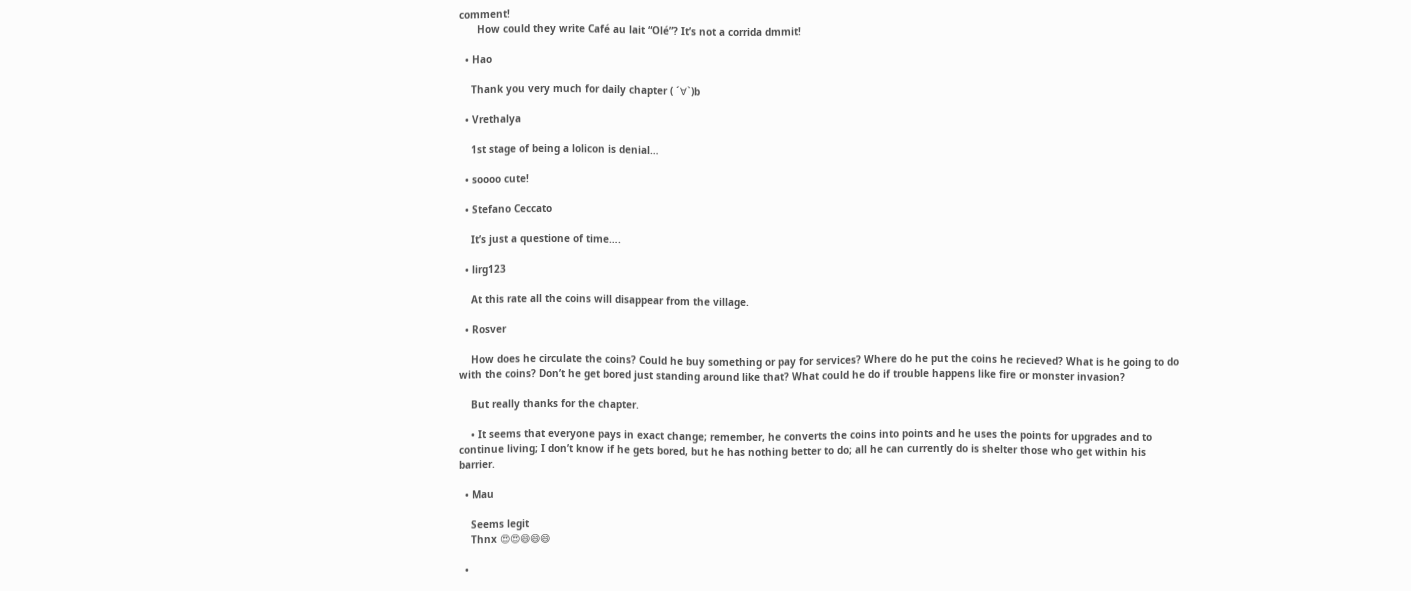comment!
      How could they write Café au lait “Olé”? It’s not a corrida dmmit!

  • Hao

    Thank you very much for daily chapter ( ´∀`)b

  • Vrethalya

    1st stage of being a lolicon is denial…

  • soooo cute!

  • Stefano Ceccato

    It’s just a questione of time….

  • lirg123

    At this rate all the coins will disappear from the village.

  • Rosver

    How does he circulate the coins? Could he buy something or pay for services? Where do he put the coins he recieved? What is he going to do with the coins? Don’t he get bored just standing around like that? What could he do if trouble happens like fire or monster invasion?

    But really thanks for the chapter.

    • It seems that everyone pays in exact change; remember, he converts the coins into points and he uses the points for upgrades and to continue living; I don’t know if he gets bored, but he has nothing better to do; all he can currently do is shelter those who get within his barrier.

  • Mau

    Seems legit
    Thnx 😍😍😄😄😄

  •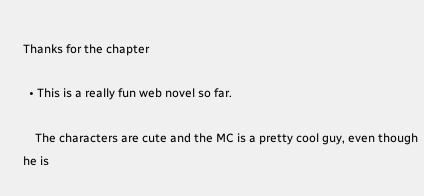Thanks for the chapter

  • This is a really fun web novel so far.

    The characters are cute and the MC is a pretty cool guy, even though he is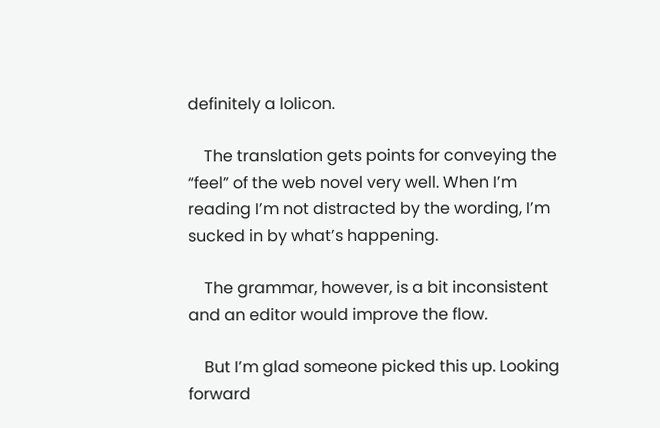definitely a lolicon.

    The translation gets points for conveying the “feel” of the web novel very well. When I’m reading I’m not distracted by the wording, I’m sucked in by what’s happening.

    The grammar, however, is a bit inconsistent and an editor would improve the flow.

    But I’m glad someone picked this up. Looking forward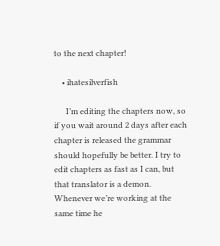to the next chapter!

    • ihatesilverfish

      I’m editing the chapters now, so if you wait around 2 days after each chapter is released the grammar should hopefully be better. I try to edit chapters as fast as I can, but that translator is a demon. Whenever we’re working at the same time he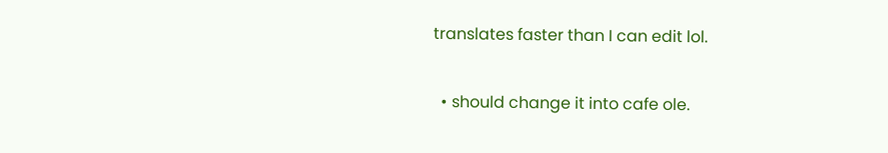translates faster than I can edit lol.

  • should change it into cafe ole.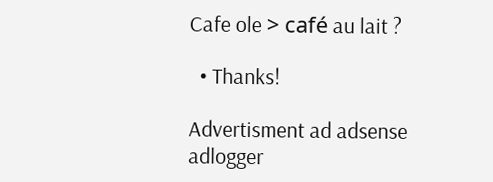Cafe ole > café au lait ?

  • Thanks!

Advertisment ad adsense adlogger